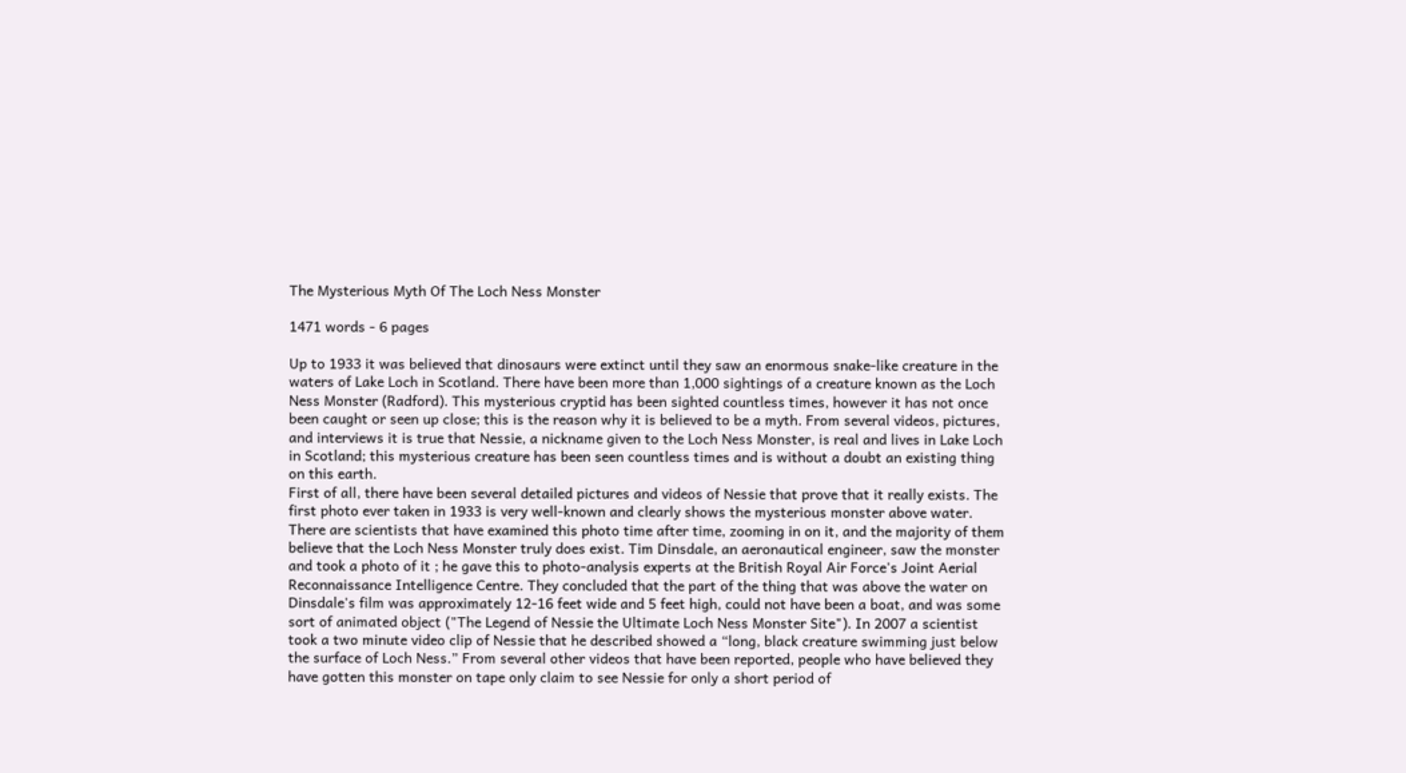The Mysterious Myth Of The Loch Ness Monster

1471 words - 6 pages

Up to 1933 it was believed that dinosaurs were extinct until they saw an enormous snake-like creature in the waters of Lake Loch in Scotland. There have been more than 1,000 sightings of a creature known as the Loch Ness Monster (Radford). This mysterious cryptid has been sighted countless times, however it has not once been caught or seen up close; this is the reason why it is believed to be a myth. From several videos, pictures, and interviews it is true that Nessie, a nickname given to the Loch Ness Monster, is real and lives in Lake Loch in Scotland; this mysterious creature has been seen countless times and is without a doubt an existing thing on this earth.
First of all, there have been several detailed pictures and videos of Nessie that prove that it really exists. The first photo ever taken in 1933 is very well-known and clearly shows the mysterious monster above water. There are scientists that have examined this photo time after time, zooming in on it, and the majority of them believe that the Loch Ness Monster truly does exist. Tim Dinsdale, an aeronautical engineer, saw the monster and took a photo of it ; he gave this to photo-analysis experts at the British Royal Air Force's Joint Aerial Reconnaissance Intelligence Centre. They concluded that the part of the thing that was above the water on Dinsdale's film was approximately 12-16 feet wide and 5 feet high, could not have been a boat, and was some sort of animated object ("The Legend of Nessie the Ultimate Loch Ness Monster Site"). In 2007 a scientist took a two minute video clip of Nessie that he described showed a “long, black creature swimming just below the surface of Loch Ness.” From several other videos that have been reported, people who have believed they have gotten this monster on tape only claim to see Nessie for only a short period of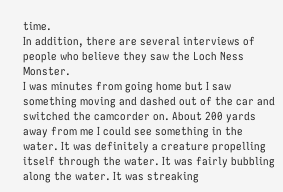time.
In addition, there are several interviews of people who believe they saw the Loch Ness Monster.
I was minutes from going home but I saw something moving and dashed out of the car and switched the camcorder on. About 200 yards away from me I could see something in the water. It was definitely a creature propelling itself through the water. It was fairly bubbling along the water. It was streaking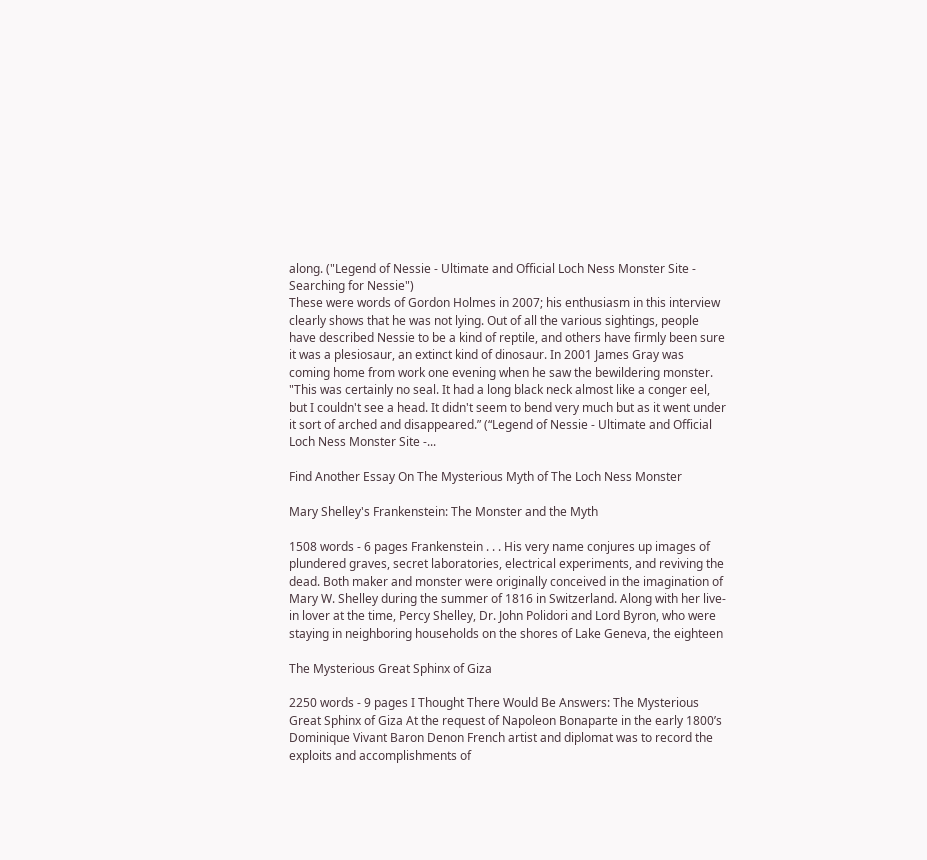along. ("Legend of Nessie - Ultimate and Official Loch Ness Monster Site - Searching for Nessie")
These were words of Gordon Holmes in 2007; his enthusiasm in this interview clearly shows that he was not lying. Out of all the various sightings, people have described Nessie to be a kind of reptile, and others have firmly been sure it was a plesiosaur, an extinct kind of dinosaur. In 2001 James Gray was coming home from work one evening when he saw the bewildering monster. "This was certainly no seal. It had a long black neck almost like a conger eel, but I couldn't see a head. It didn't seem to bend very much but as it went under it sort of arched and disappeared.” (“Legend of Nessie - Ultimate and Official Loch Ness Monster Site -...

Find Another Essay On The Mysterious Myth of The Loch Ness Monster

Mary Shelley's Frankenstein: The Monster and the Myth

1508 words - 6 pages Frankenstein . . . His very name conjures up images of plundered graves, secret laboratories, electrical experiments, and reviving the dead. Both maker and monster were originally conceived in the imagination of Mary W. Shelley during the summer of 1816 in Switzerland. Along with her live-in lover at the time, Percy Shelley, Dr. John Polidori and Lord Byron, who were staying in neighboring households on the shores of Lake Geneva, the eighteen

The Mysterious Great Sphinx of Giza

2250 words - 9 pages I Thought There Would Be Answers: The Mysterious Great Sphinx of Giza At the request of Napoleon Bonaparte in the early 1800’s Dominique Vivant Baron Denon French artist and diplomat was to record the exploits and accomplishments of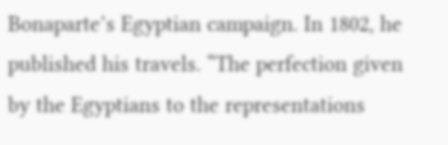Bonaparte’s Egyptian campaign. In 1802, he published his travels. “The perfection given by the Egyptians to the representations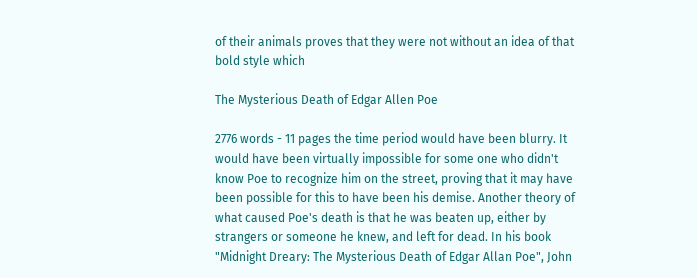of their animals proves that they were not without an idea of that bold style which

The Mysterious Death of Edgar Allen Poe

2776 words - 11 pages the time period would have been blurry. It would have been virtually impossible for some one who didn't know Poe to recognize him on the street, proving that it may have been possible for this to have been his demise. Another theory of what caused Poe's death is that he was beaten up, either by strangers or someone he knew, and left for dead. In his book "Midnight Dreary: The Mysterious Death of Edgar Allan Poe", John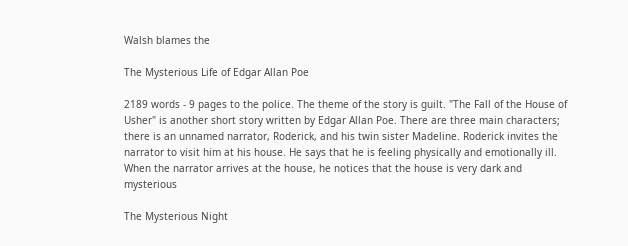Walsh blames the

The Mysterious Life of Edgar Allan Poe

2189 words - 9 pages to the police. The theme of the story is guilt. "The Fall of the House of Usher" is another short story written by Edgar Allan Poe. There are three main characters; there is an unnamed narrator, Roderick, and his twin sister Madeline. Roderick invites the narrator to visit him at his house. He says that he is feeling physically and emotionally ill. When the narrator arrives at the house, he notices that the house is very dark and mysterious

The Mysterious Night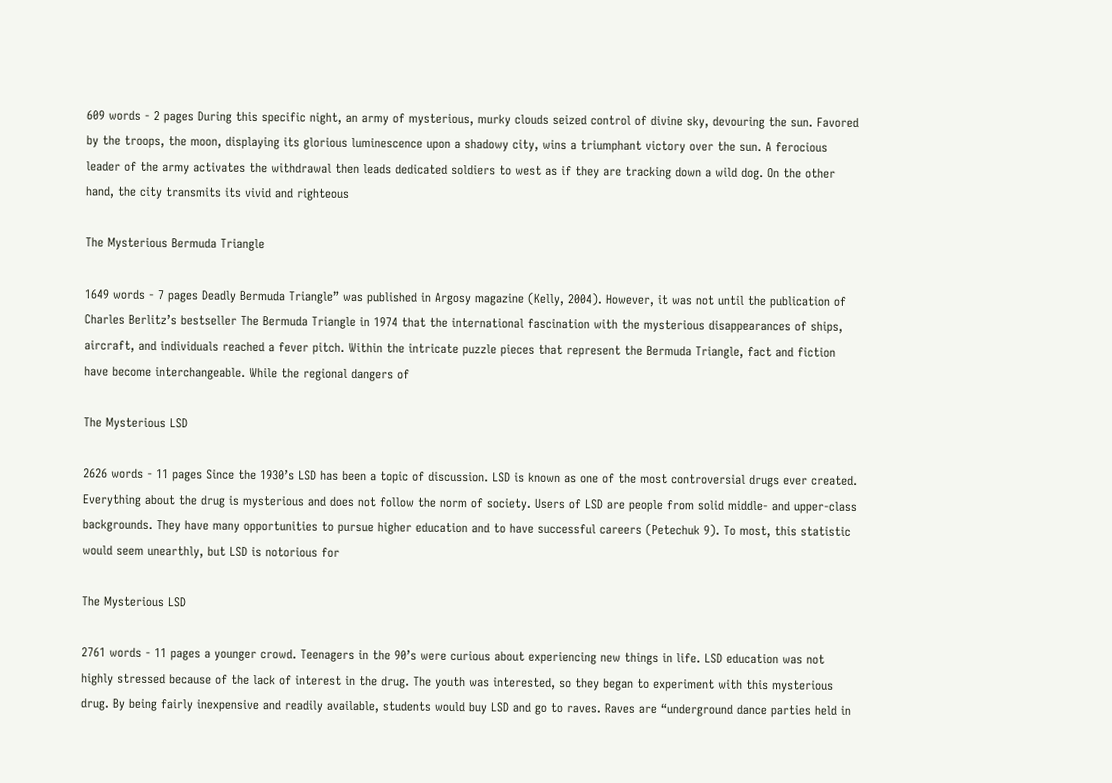609 words - 2 pages During this specific night, an army of mysterious, murky clouds seized control of divine sky, devouring the sun. Favored by the troops, the moon, displaying its glorious luminescence upon a shadowy city, wins a triumphant victory over the sun. A ferocious leader of the army activates the withdrawal then leads dedicated soldiers to west as if they are tracking down a wild dog. On the other hand, the city transmits its vivid and righteous

The Mysterious Bermuda Triangle

1649 words - 7 pages Deadly Bermuda Triangle” was published in Argosy magazine (Kelly, 2004). However, it was not until the publication of Charles Berlitz’s bestseller The Bermuda Triangle in 1974 that the international fascination with the mysterious disappearances of ships, aircraft, and individuals reached a fever pitch. Within the intricate puzzle pieces that represent the Bermuda Triangle, fact and fiction have become interchangeable. While the regional dangers of

The Mysterious LSD

2626 words - 11 pages Since the 1930’s LSD has been a topic of discussion. LSD is known as one of the most controversial drugs ever created. Everything about the drug is mysterious and does not follow the norm of society. Users of LSD are people from solid middle- and upper-class backgrounds. They have many opportunities to pursue higher education and to have successful careers (Petechuk 9). To most, this statistic would seem unearthly, but LSD is notorious for

The Mysterious LSD

2761 words - 11 pages a younger crowd. Teenagers in the 90’s were curious about experiencing new things in life. LSD education was not highly stressed because of the lack of interest in the drug. The youth was interested, so they began to experiment with this mysterious drug. By being fairly inexpensive and readily available, students would buy LSD and go to raves. Raves are “underground dance parties held in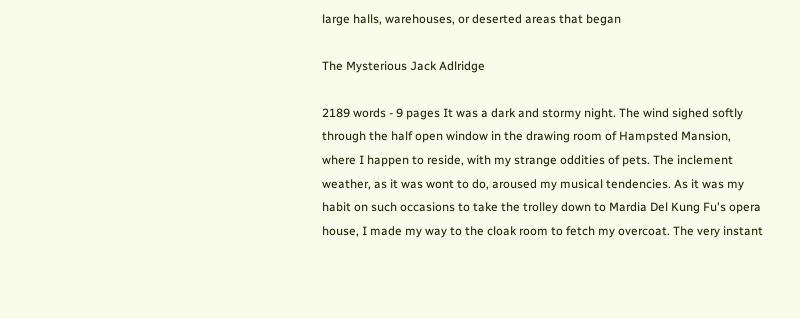large halls, warehouses, or deserted areas that began

The Mysterious Jack Adlridge

2189 words - 9 pages It was a dark and stormy night. The wind sighed softly through the half open window in the drawing room of Hampsted Mansion, where I happen to reside, with my strange oddities of pets. The inclement weather, as it was wont to do, aroused my musical tendencies. As it was my habit on such occasions to take the trolley down to Mardia Del Kung Fu's opera house, I made my way to the cloak room to fetch my overcoat. The very instant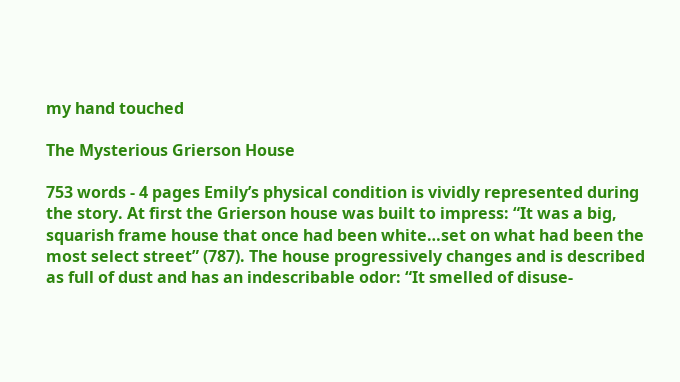my hand touched

The Mysterious Grierson House

753 words - 4 pages Emily’s physical condition is vividly represented during the story. At first the Grierson house was built to impress: “It was a big, squarish frame house that once had been white…set on what had been the most select street” (787). The house progressively changes and is described as full of dust and has an indescribable odor: “It smelled of disuse-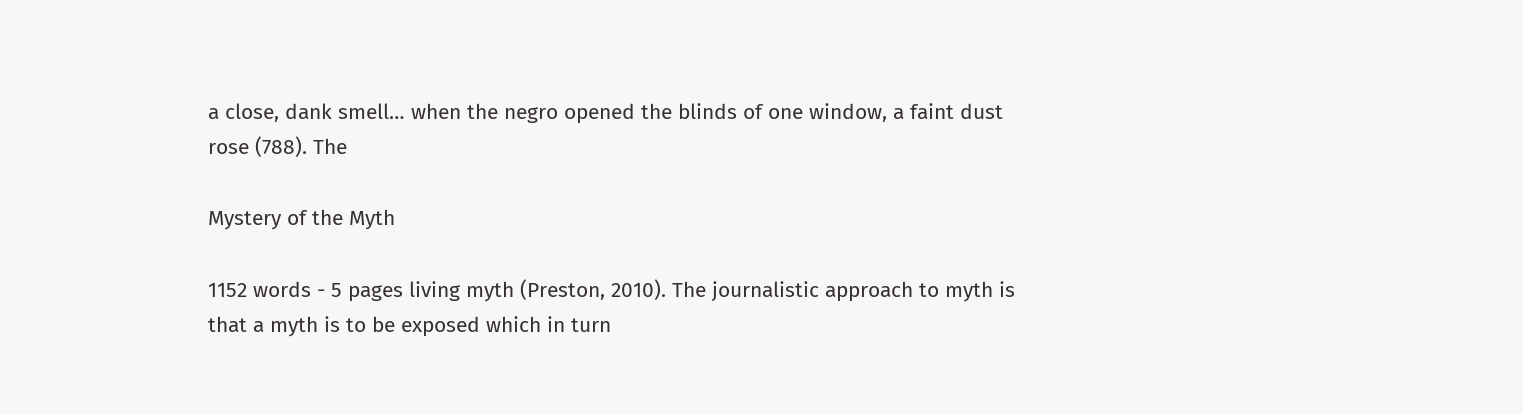a close, dank smell… when the negro opened the blinds of one window, a faint dust rose (788). The

Mystery of the Myth

1152 words - 5 pages living myth (Preston, 2010). The journalistic approach to myth is that a myth is to be exposed which in turn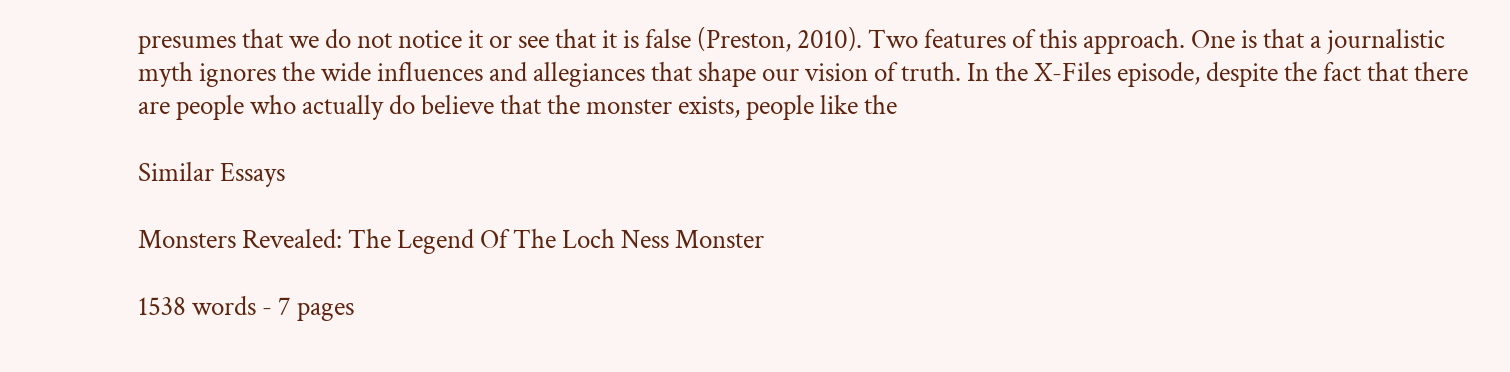presumes that we do not notice it or see that it is false (Preston, 2010). Two features of this approach. One is that a journalistic myth ignores the wide influences and allegiances that shape our vision of truth. In the X-Files episode, despite the fact that there are people who actually do believe that the monster exists, people like the

Similar Essays

Monsters Revealed: The Legend Of The Loch Ness Monster

1538 words - 7 pages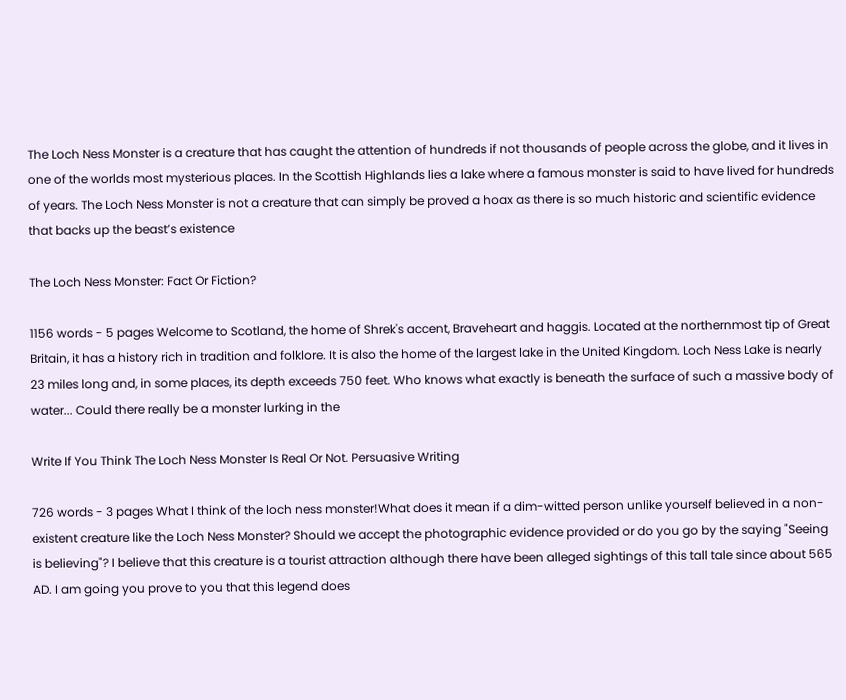The Loch Ness Monster is a creature that has caught the attention of hundreds if not thousands of people across the globe, and it lives in one of the worlds most mysterious places. In the Scottish Highlands lies a lake where a famous monster is said to have lived for hundreds of years. The Loch Ness Monster is not a creature that can simply be proved a hoax as there is so much historic and scientific evidence that backs up the beast’s existence

The Loch Ness Monster: Fact Or Fiction?

1156 words - 5 pages Welcome to Scotland, the home of Shrek's accent, Braveheart and haggis. Located at the northernmost tip of Great Britain, it has a history rich in tradition and folklore. It is also the home of the largest lake in the United Kingdom. Loch Ness Lake is nearly 23 miles long and, in some places, its depth exceeds 750 feet. Who knows what exactly is beneath the surface of such a massive body of water... Could there really be a monster lurking in the

Write If You Think The Loch Ness Monster Is Real Or Not. Persuasive Writing

726 words - 3 pages What I think of the loch ness monster!What does it mean if a dim-witted person unlike yourself believed in a non-existent creature like the Loch Ness Monster? Should we accept the photographic evidence provided or do you go by the saying "Seeing is believing"? I believe that this creature is a tourist attraction although there have been alleged sightings of this tall tale since about 565 AD. I am going you prove to you that this legend does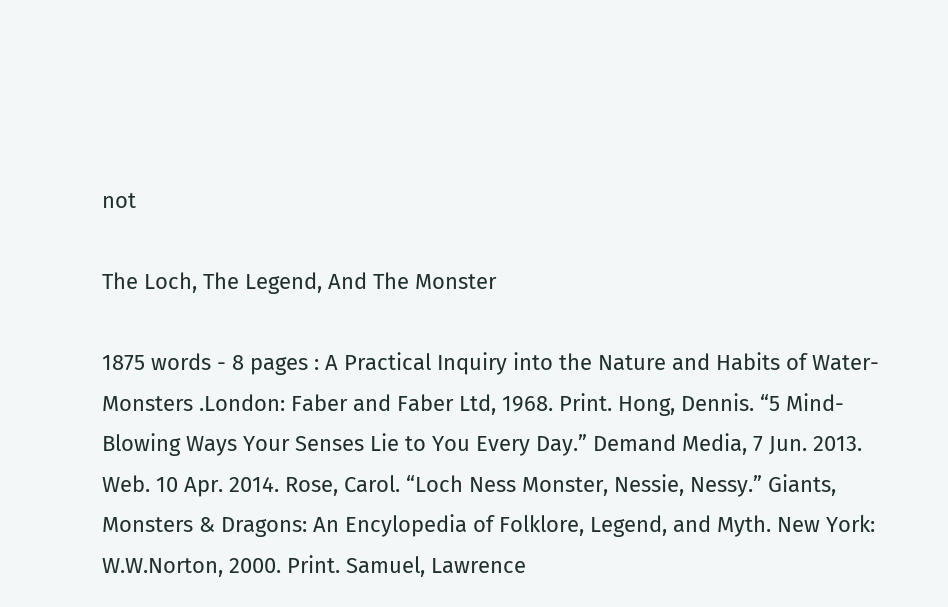not

The Loch, The Legend, And The Monster

1875 words - 8 pages : A Practical Inquiry into the Nature and Habits of Water-Monsters .London: Faber and Faber Ltd, 1968. Print. Hong, Dennis. “5 Mind-Blowing Ways Your Senses Lie to You Every Day.” Demand Media, 7 Jun. 2013. Web. 10 Apr. 2014. Rose, Carol. “Loch Ness Monster, Nessie, Nessy.” Giants, Monsters & Dragons: An Encylopedia of Folklore, Legend, and Myth. New York: W.W.Norton, 2000. Print. Samuel, Lawrence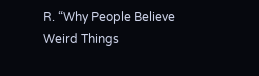R. “Why People Believe Weird Things